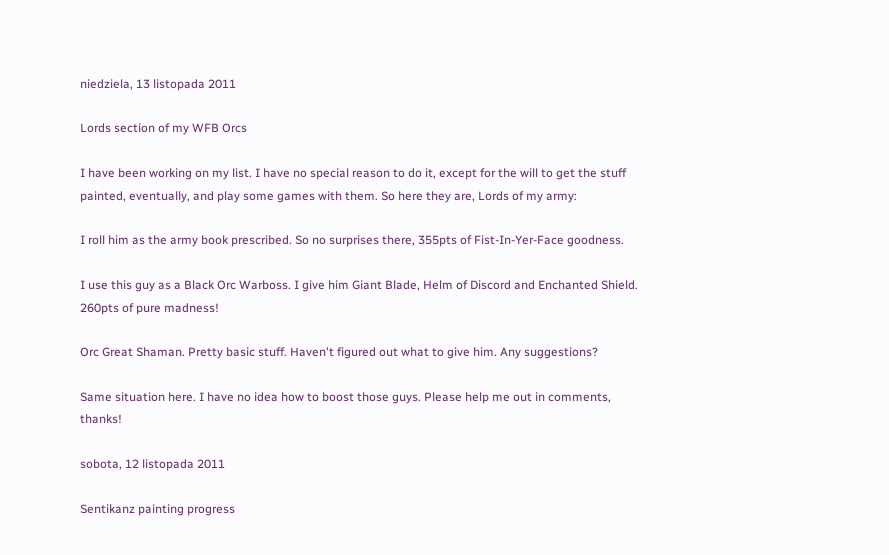niedziela, 13 listopada 2011

Lords section of my WFB Orcs

I have been working on my list. I have no special reason to do it, except for the will to get the stuff painted, eventually, and play some games with them. So here they are, Lords of my army:

I roll him as the army book prescribed. So no surprises there, 355pts of Fist-In-Yer-Face goodness.

I use this guy as a Black Orc Warboss. I give him Giant Blade, Helm of Discord and Enchanted Shield. 260pts of pure madness!

Orc Great Shaman. Pretty basic stuff. Haven't figured out what to give him. Any suggestions?

Same situation here. I have no idea how to boost those guys. Please help me out in comments, thanks!

sobota, 12 listopada 2011

Sentikanz painting progress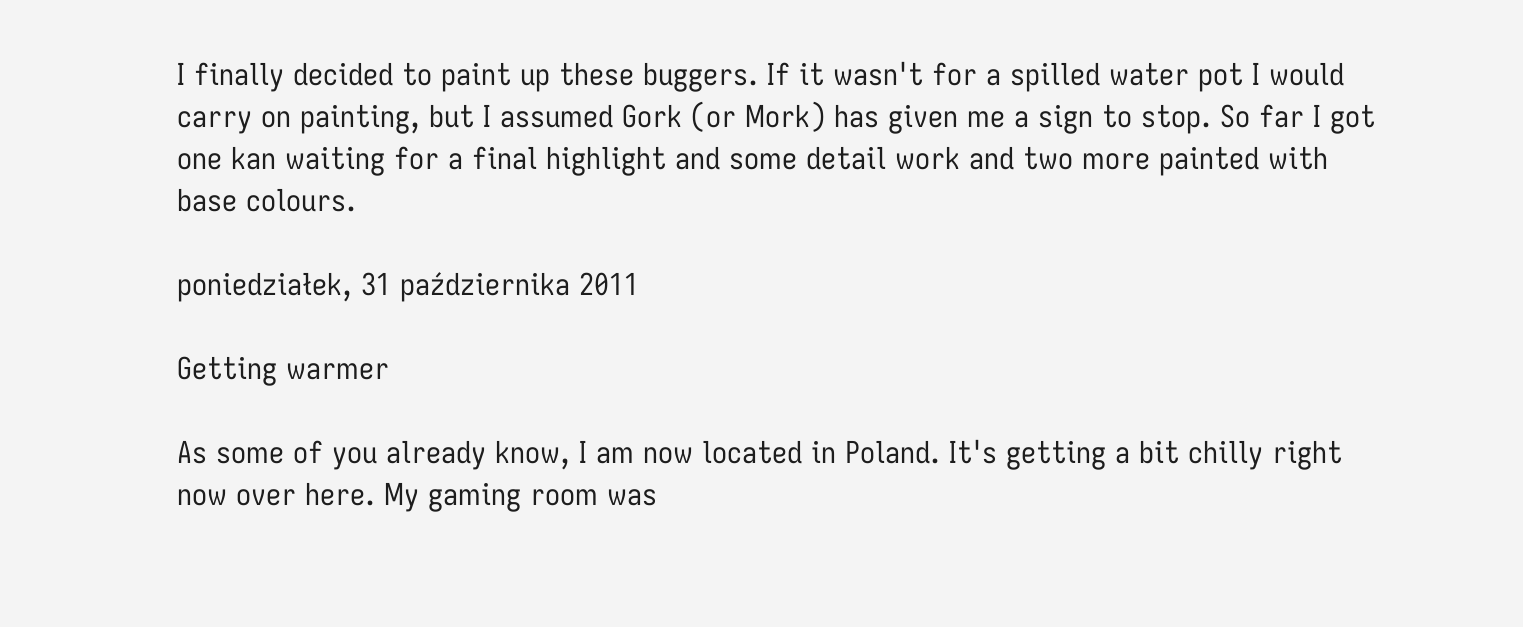I finally decided to paint up these buggers. If it wasn't for a spilled water pot I would carry on painting, but I assumed Gork (or Mork) has given me a sign to stop. So far I got one kan waiting for a final highlight and some detail work and two more painted with base colours.

poniedziałek, 31 października 2011

Getting warmer

As some of you already know, I am now located in Poland. It's getting a bit chilly right now over here. My gaming room was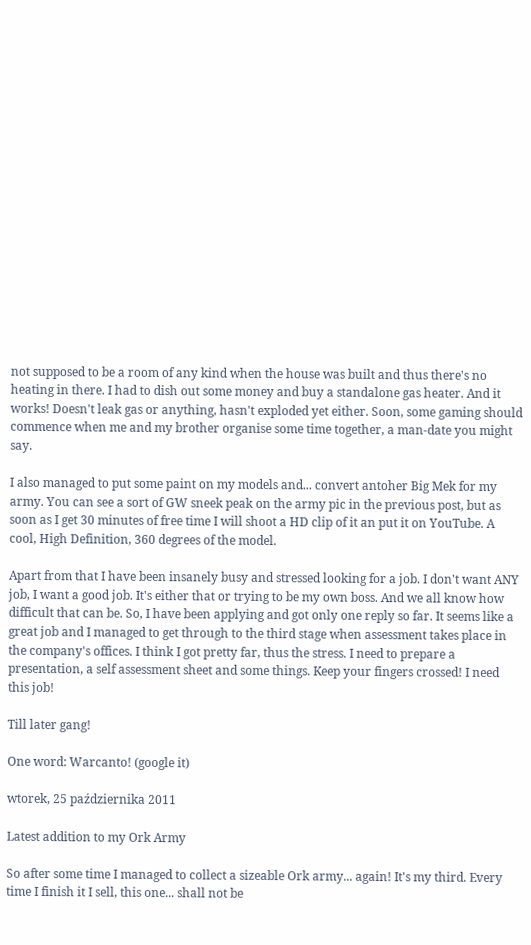not supposed to be a room of any kind when the house was built and thus there's no heating in there. I had to dish out some money and buy a standalone gas heater. And it works! Doesn't leak gas or anything, hasn't exploded yet either. Soon, some gaming should commence when me and my brother organise some time together, a man-date you might say.

I also managed to put some paint on my models and... convert antoher Big Mek for my army. You can see a sort of GW sneek peak on the army pic in the previous post, but as soon as I get 30 minutes of free time I will shoot a HD clip of it an put it on YouTube. A cool, High Definition, 360 degrees of the model.

Apart from that I have been insanely busy and stressed looking for a job. I don't want ANY job, I want a good job. It's either that or trying to be my own boss. And we all know how difficult that can be. So, I have been applying and got only one reply so far. It seems like a great job and I managed to get through to the third stage when assessment takes place in the company's offices. I think I got pretty far, thus the stress. I need to prepare a presentation, a self assessment sheet and some things. Keep your fingers crossed! I need this job!

Till later gang!

One word: Warcanto! (google it)

wtorek, 25 października 2011

Latest addition to my Ork Army

So after some time I managed to collect a sizeable Ork army... again! It's my third. Every time I finish it I sell, this one... shall not be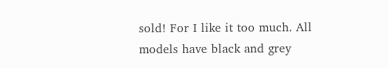sold! For I like it too much. All models have black and grey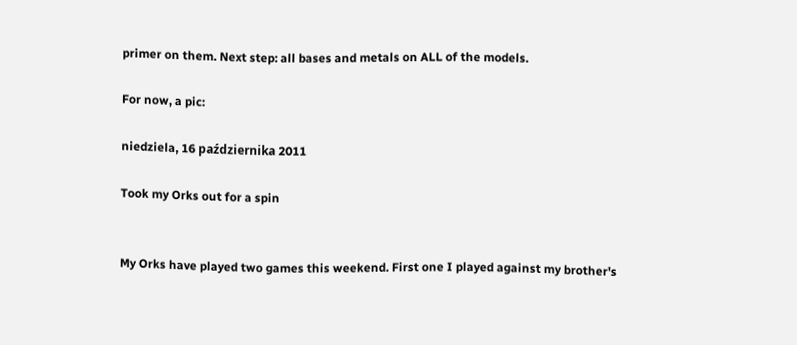primer on them. Next step: all bases and metals on ALL of the models.

For now, a pic:

niedziela, 16 października 2011

Took my Orks out for a spin


My Orks have played two games this weekend. First one I played against my brother's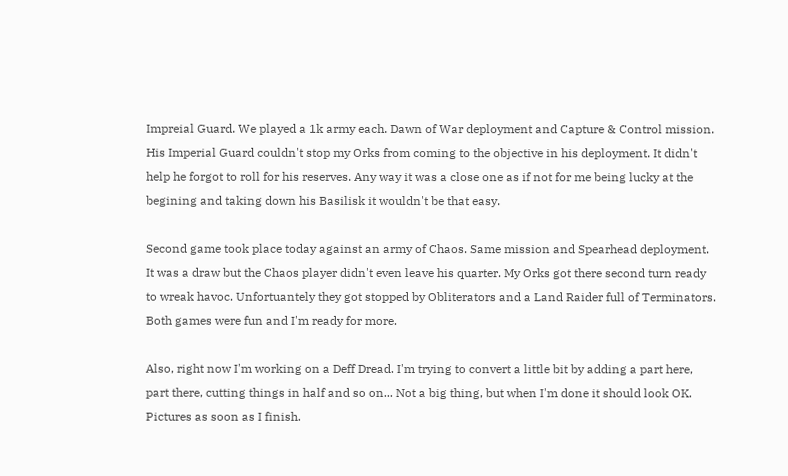Impreial Guard. We played a 1k army each. Dawn of War deployment and Capture & Control mission. His Imperial Guard couldn't stop my Orks from coming to the objective in his deployment. It didn't help he forgot to roll for his reserves. Any way it was a close one as if not for me being lucky at the begining and taking down his Basilisk it wouldn't be that easy.

Second game took place today against an army of Chaos. Same mission and Spearhead deployment. It was a draw but the Chaos player didn't even leave his quarter. My Orks got there second turn ready to wreak havoc. Unfortuantely they got stopped by Obliterators and a Land Raider full of Terminators. Both games were fun and I'm ready for more.

Also, right now I'm working on a Deff Dread. I'm trying to convert a little bit by adding a part here, part there, cutting things in half and so on... Not a big thing, but when I'm done it should look OK. Pictures as soon as I finish.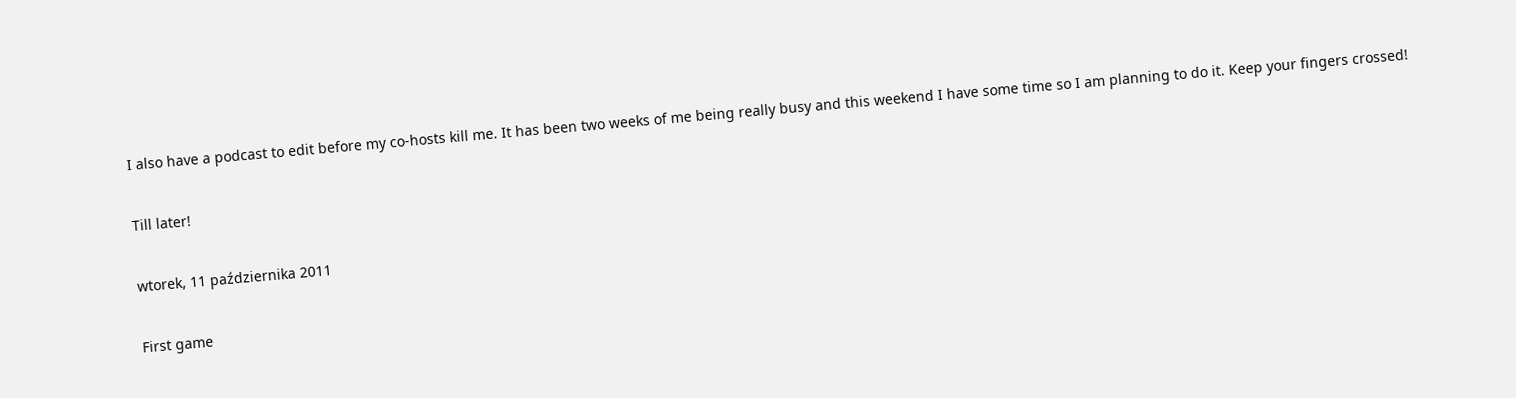I also have a podcast to edit before my co-hosts kill me. It has been two weeks of me being really busy and this weekend I have some time so I am planning to do it. Keep your fingers crossed!

Till later!

wtorek, 11 października 2011

First game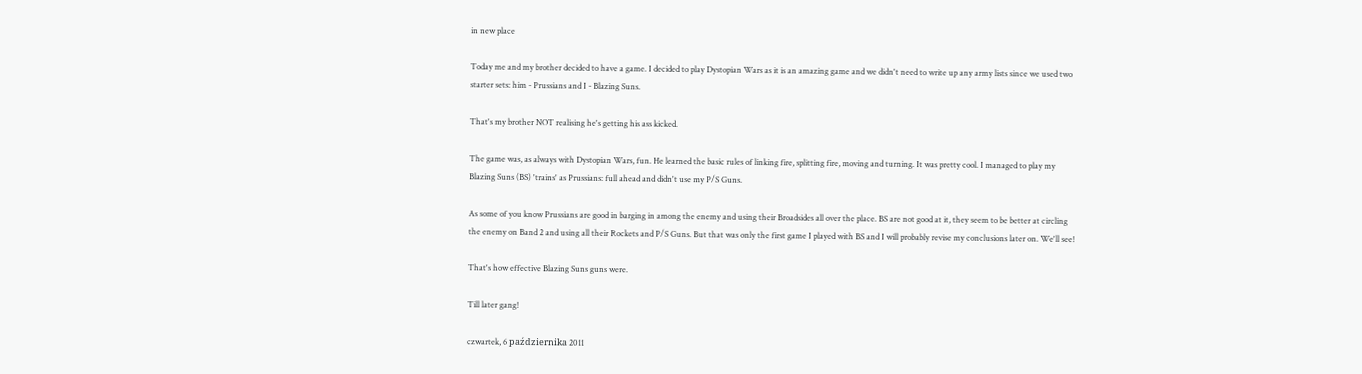in new place

Today me and my brother decided to have a game. I decided to play Dystopian Wars as it is an amazing game and we didn't need to write up any army lists since we used two starter sets: him - Prussians and I - Blazing Suns.

That's my brother NOT realising he's getting his ass kicked.

The game was, as always with Dystopian Wars, fun. He learned the basic rules of linking fire, splitting fire, moving and turning. It was pretty cool. I managed to play my Blazing Suns (BS) 'trains' as Prussians: full ahead and didn't use my P/S Guns.

As some of you know Prussians are good in barging in among the enemy and using their Broadsides all over the place. BS are not good at it, they seem to be better at circling the enemy on Band 2 and using all their Rockets and P/S Guns. But that was only the first game I played with BS and I will probably revise my conclusions later on. We'll see!

That's how effective Blazing Suns guns were.

Till later gang!

czwartek, 6 października 2011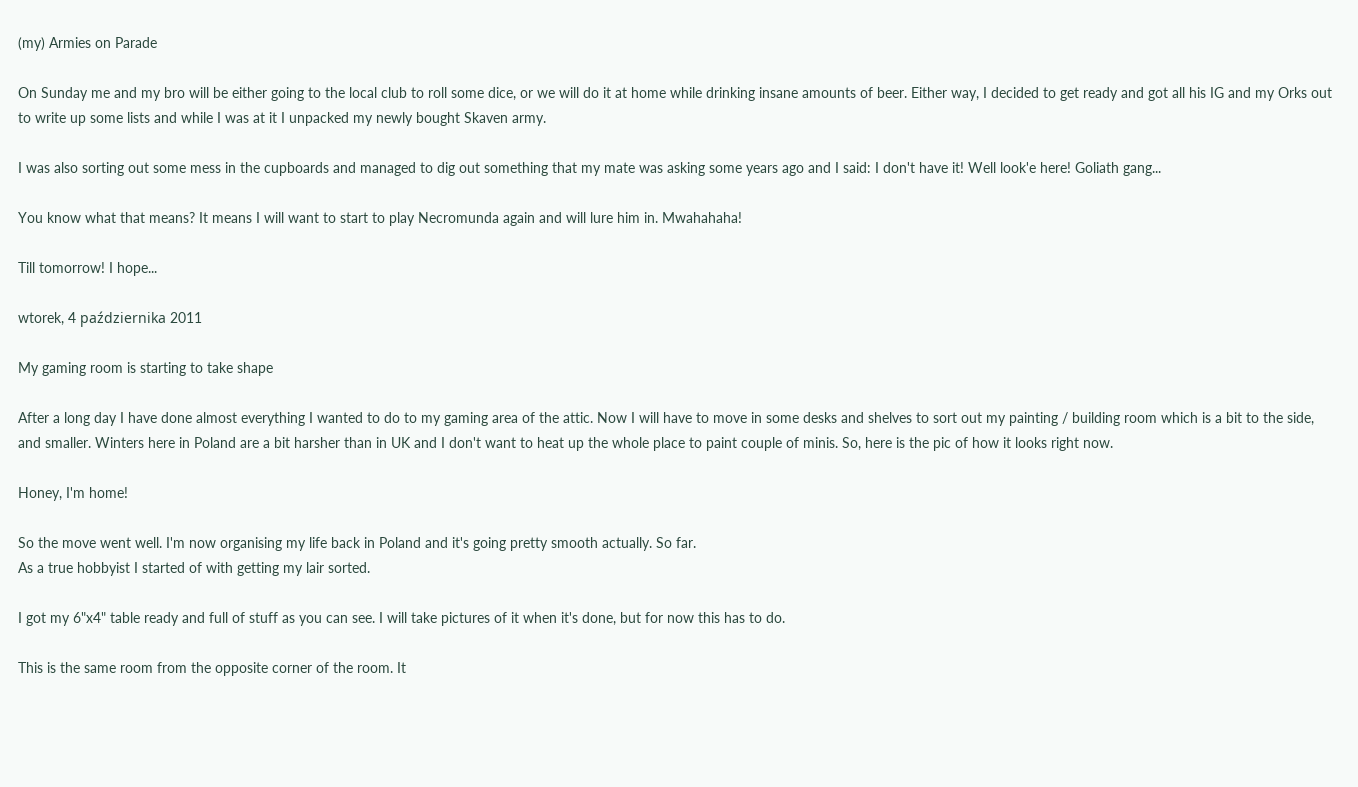(my) Armies on Parade

On Sunday me and my bro will be either going to the local club to roll some dice, or we will do it at home while drinking insane amounts of beer. Either way, I decided to get ready and got all his IG and my Orks out to write up some lists and while I was at it I unpacked my newly bought Skaven army.

I was also sorting out some mess in the cupboards and managed to dig out something that my mate was asking some years ago and I said: I don't have it! Well look'e here! Goliath gang...

You know what that means? It means I will want to start to play Necromunda again and will lure him in. Mwahahaha!

Till tomorrow! I hope...

wtorek, 4 października 2011

My gaming room is starting to take shape

After a long day I have done almost everything I wanted to do to my gaming area of the attic. Now I will have to move in some desks and shelves to sort out my painting / building room which is a bit to the side, and smaller. Winters here in Poland are a bit harsher than in UK and I don't want to heat up the whole place to paint couple of minis. So, here is the pic of how it looks right now.

Honey, I'm home!

So the move went well. I'm now organising my life back in Poland and it's going pretty smooth actually. So far.
As a true hobbyist I started of with getting my lair sorted.

I got my 6"x4" table ready and full of stuff as you can see. I will take pictures of it when it's done, but for now this has to do.

This is the same room from the opposite corner of the room. It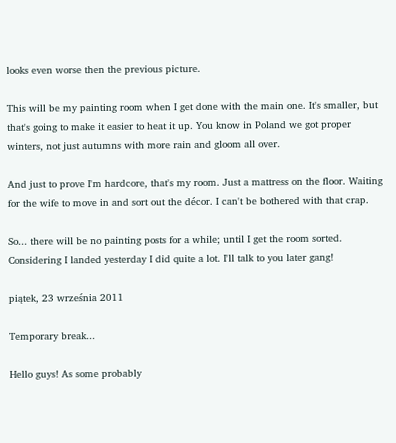looks even worse then the previous picture.

This will be my painting room when I get done with the main one. It's smaller, but that's going to make it easier to heat it up. You know in Poland we got proper winters, not just autumns with more rain and gloom all over.

And just to prove I'm hardcore, that's my room. Just a mattress on the floor. Waiting for the wife to move in and sort out the décor. I can't be bothered with that crap.

So... there will be no painting posts for a while; until I get the room sorted. Considering I landed yesterday I did quite a lot. I'll talk to you later gang!

piątek, 23 września 2011

Temporary break...

Hello guys! As some probably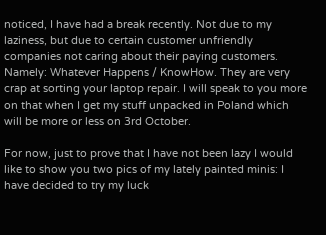noticed, I have had a break recently. Not due to my laziness, but due to certain customer unfriendly companies not caring about their paying customers. Namely: Whatever Happens / KnowHow. They are very crap at sorting your laptop repair. I will speak to you more on that when I get my stuff unpacked in Poland which will be more or less on 3rd October.

For now, just to prove that I have not been lazy I would like to show you two pics of my lately painted minis: I have decided to try my luck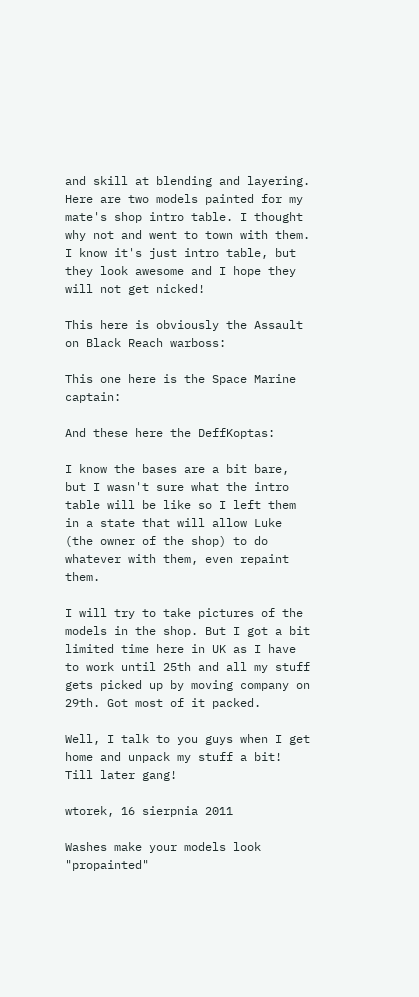and skill at blending and layering. Here are two models painted for my mate's shop intro table. I thought why not and went to town with them. I know it's just intro table, but they look awesome and I hope they will not get nicked!

This here is obviously the Assault on Black Reach warboss:

This one here is the Space Marine captain:

And these here the DeffKoptas:

I know the bases are a bit bare, but I wasn't sure what the intro table will be like so I left them in a state that will allow Luke (the owner of the shop) to do whatever with them, even repaint them.

I will try to take pictures of the models in the shop. But I got a bit limited time here in UK as I have to work until 25th and all my stuff gets picked up by moving company on 29th. Got most of it packed.

Well, I talk to you guys when I get home and unpack my stuff a bit! Till later gang!

wtorek, 16 sierpnia 2011

Washes make your models look "propainted"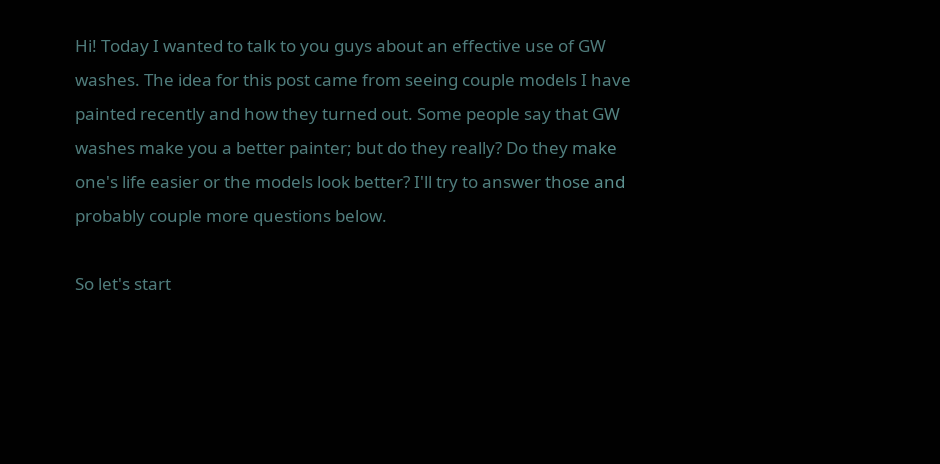Hi! Today I wanted to talk to you guys about an effective use of GW washes. The idea for this post came from seeing couple models I have painted recently and how they turned out. Some people say that GW washes make you a better painter; but do they really? Do they make one's life easier or the models look better? I'll try to answer those and probably couple more questions below.

So let's start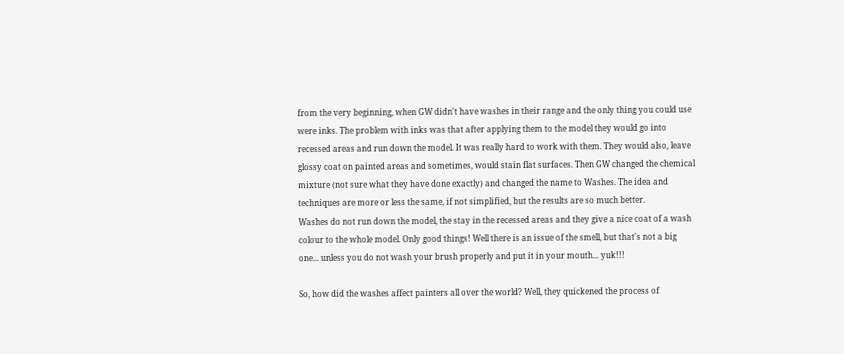from the very beginning, when GW didn't have washes in their range and the only thing you could use were inks. The problem with inks was that after applying them to the model they would go into recessed areas and run down the model. It was really hard to work with them. They would also, leave glossy coat on painted areas and sometimes, would stain flat surfaces. Then GW changed the chemical mixture (not sure what they have done exactly) and changed the name to Washes. The idea and techniques are more or less the same, if not simplified, but the results are so much better.
Washes do not run down the model, the stay in the recessed areas and they give a nice coat of a wash colour to the whole model. Only good things! Well there is an issue of the smell, but that's not a big one... unless you do not wash your brush properly and put it in your mouth... yuk!!!

So, how did the washes affect painters all over the world? Well, they quickened the process of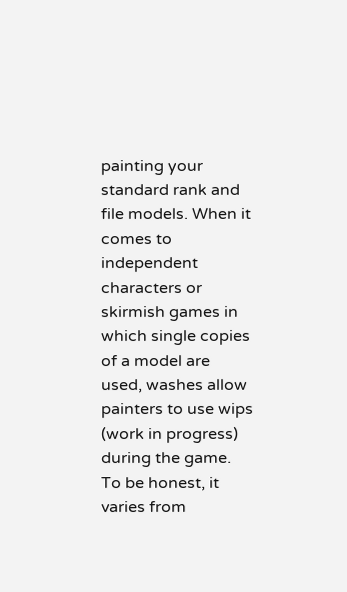painting your standard rank and file models. When it comes to independent characters or skirmish games in which single copies of a model are used, washes allow painters to use wips (work in progress) during the game. To be honest, it varies from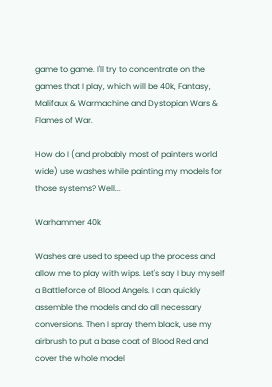game to game. I'll try to concentrate on the games that I play, which will be 40k, Fantasy, Malifaux & Warmachine and Dystopian Wars & Flames of War.

How do I (and probably most of painters world wide) use washes while painting my models for those systems? Well...

Warhammer 40k

Washes are used to speed up the process and allow me to play with wips. Let's say I buy myself a Battleforce of Blood Angels. I can quickly assemble the models and do all necessary conversions. Then I spray them black, use my airbrush to put a base coat of Blood Red and cover the whole model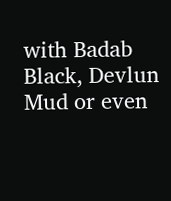with Badab Black, Devlun Mud or even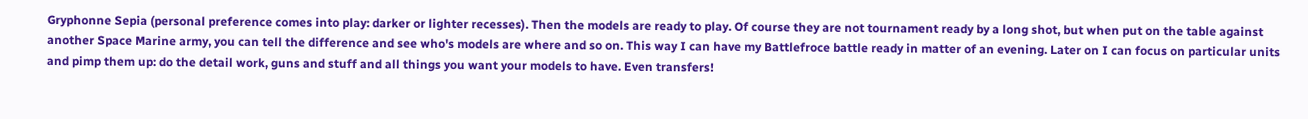Gryphonne Sepia (personal preference comes into play: darker or lighter recesses). Then the models are ready to play. Of course they are not tournament ready by a long shot, but when put on the table against another Space Marine army, you can tell the difference and see who's models are where and so on. This way I can have my Battlefroce battle ready in matter of an evening. Later on I can focus on particular units and pimp them up: do the detail work, guns and stuff and all things you want your models to have. Even transfers!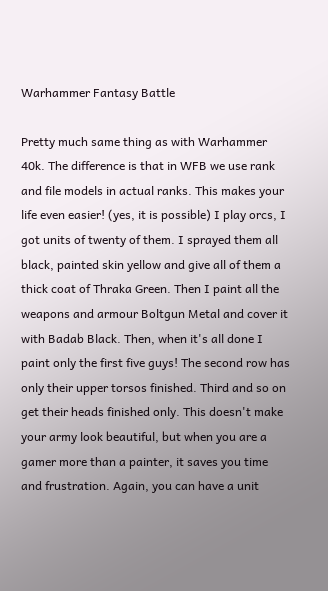Warhammer Fantasy Battle

Pretty much same thing as with Warhammer 40k. The difference is that in WFB we use rank and file models in actual ranks. This makes your life even easier! (yes, it is possible) I play orcs, I got units of twenty of them. I sprayed them all black, painted skin yellow and give all of them a thick coat of Thraka Green. Then I paint all the weapons and armour Boltgun Metal and cover it with Badab Black. Then, when it's all done I paint only the first five guys! The second row has only their upper torsos finished. Third and so on get their heads finished only. This doesn't make your army look beautiful, but when you are a gamer more than a painter, it saves you time and frustration. Again, you can have a unit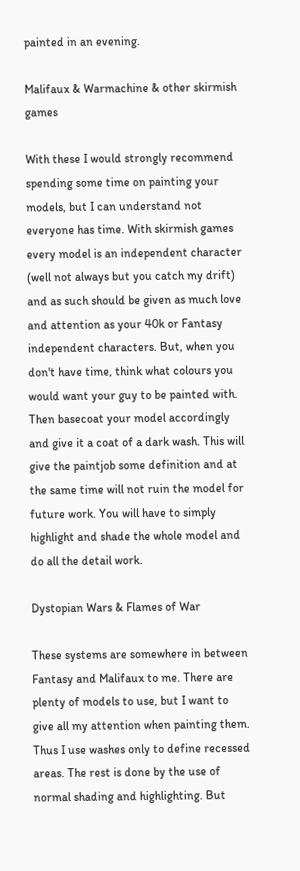painted in an evening.

Malifaux & Warmachine & other skirmish games

With these I would strongly recommend spending some time on painting your models, but I can understand not everyone has time. With skirmish games every model is an independent character (well not always but you catch my drift) and as such should be given as much love and attention as your 40k or Fantasy independent characters. But, when you don't have time, think what colours you would want your guy to be painted with. Then basecoat your model accordingly and give it a coat of a dark wash. This will give the paintjob some definition and at the same time will not ruin the model for future work. You will have to simply highlight and shade the whole model and do all the detail work.

Dystopian Wars & Flames of War

These systems are somewhere in between Fantasy and Malifaux to me. There are plenty of models to use, but I want to give all my attention when painting them. Thus I use washes only to define recessed areas. The rest is done by the use of normal shading and highlighting. But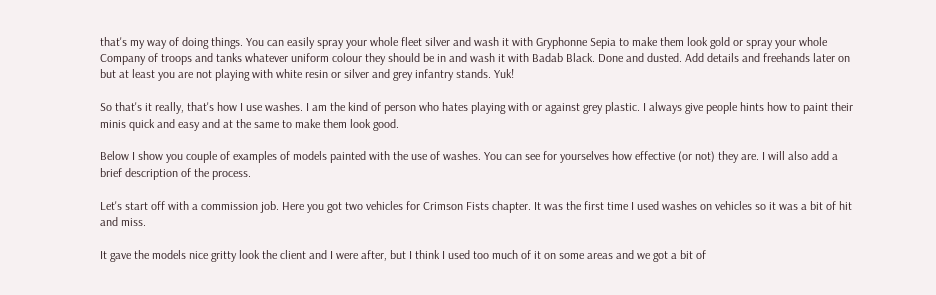that's my way of doing things. You can easily spray your whole fleet silver and wash it with Gryphonne Sepia to make them look gold or spray your whole Company of troops and tanks whatever uniform colour they should be in and wash it with Badab Black. Done and dusted. Add details and freehands later on but at least you are not playing with white resin or silver and grey infantry stands. Yuk!

So that's it really, that's how I use washes. I am the kind of person who hates playing with or against grey plastic. I always give people hints how to paint their minis quick and easy and at the same to make them look good.

Below I show you couple of examples of models painted with the use of washes. You can see for yourselves how effective (or not) they are. I will also add a brief description of the process.

Let's start off with a commission job. Here you got two vehicles for Crimson Fists chapter. It was the first time I used washes on vehicles so it was a bit of hit and miss.

It gave the models nice gritty look the client and I were after, but I think I used too much of it on some areas and we got a bit of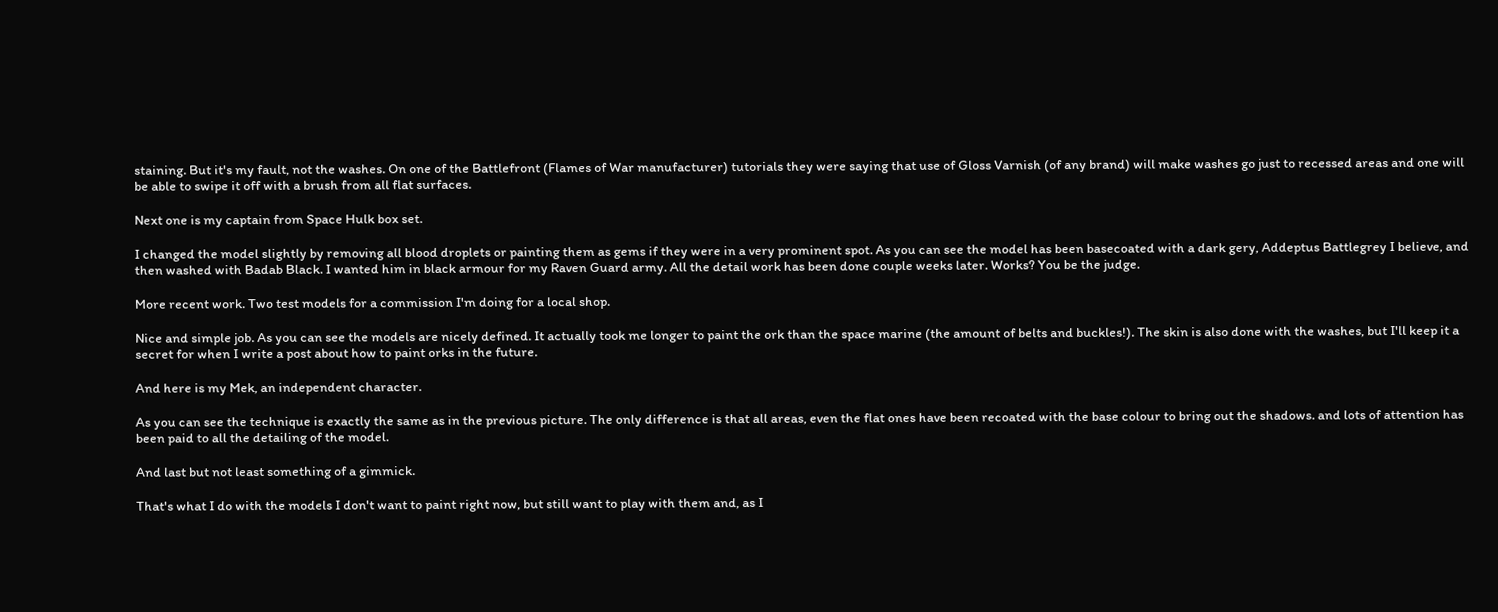staining. But it's my fault, not the washes. On one of the Battlefront (Flames of War manufacturer) tutorials they were saying that use of Gloss Varnish (of any brand) will make washes go just to recessed areas and one will be able to swipe it off with a brush from all flat surfaces.

Next one is my captain from Space Hulk box set.

I changed the model slightly by removing all blood droplets or painting them as gems if they were in a very prominent spot. As you can see the model has been basecoated with a dark gery, Addeptus Battlegrey I believe, and then washed with Badab Black. I wanted him in black armour for my Raven Guard army. All the detail work has been done couple weeks later. Works? You be the judge.

More recent work. Two test models for a commission I'm doing for a local shop.

Nice and simple job. As you can see the models are nicely defined. It actually took me longer to paint the ork than the space marine (the amount of belts and buckles!). The skin is also done with the washes, but I'll keep it a secret for when I write a post about how to paint orks in the future.

And here is my Mek, an independent character.

As you can see the technique is exactly the same as in the previous picture. The only difference is that all areas, even the flat ones have been recoated with the base colour to bring out the shadows. and lots of attention has been paid to all the detailing of the model.

And last but not least something of a gimmick.

That's what I do with the models I don't want to paint right now, but still want to play with them and, as I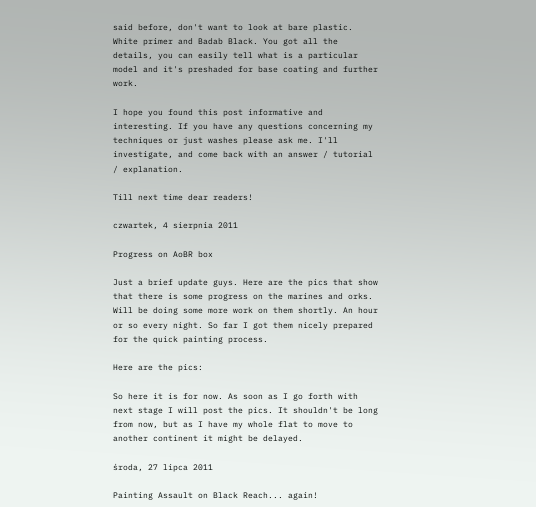said before, don't want to look at bare plastic. White primer and Badab Black. You got all the details, you can easily tell what is a particular model and it's preshaded for base coating and further work.

I hope you found this post informative and interesting. If you have any questions concerning my techniques or just washes please ask me. I'll investigate, and come back with an answer / tutorial / explanation.

Till next time dear readers!

czwartek, 4 sierpnia 2011

Progress on AoBR box

Just a brief update guys. Here are the pics that show that there is some progress on the marines and orks. Will be doing some more work on them shortly. An hour or so every night. So far I got them nicely prepared for the quick painting process.

Here are the pics:

So here it is for now. As soon as I go forth with next stage I will post the pics. It shouldn't be long from now, but as I have my whole flat to move to another continent it might be delayed.

środa, 27 lipca 2011

Painting Assault on Black Reach... again!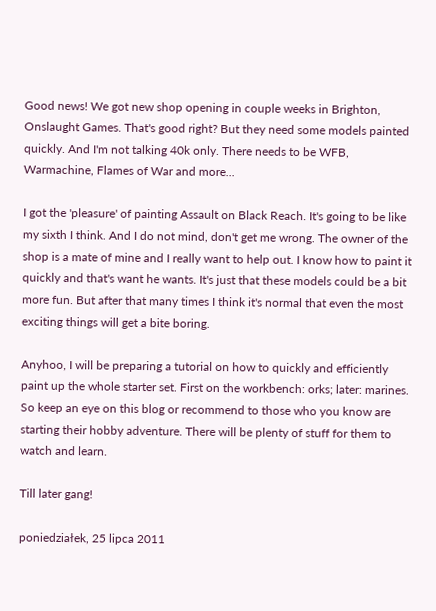Good news! We got new shop opening in couple weeks in Brighton, Onslaught Games. That's good right? But they need some models painted quickly. And I'm not talking 40k only. There needs to be WFB, Warmachine, Flames of War and more...

I got the 'pleasure' of painting Assault on Black Reach. It's going to be like my sixth I think. And I do not mind, don't get me wrong. The owner of the shop is a mate of mine and I really want to help out. I know how to paint it quickly and that's want he wants. It's just that these models could be a bit more fun. But after that many times I think it's normal that even the most exciting things will get a bite boring.

Anyhoo, I will be preparing a tutorial on how to quickly and efficiently paint up the whole starter set. First on the workbench: orks; later: marines. So keep an eye on this blog or recommend to those who you know are starting their hobby adventure. There will be plenty of stuff for them to watch and learn.

Till later gang!

poniedziałek, 25 lipca 2011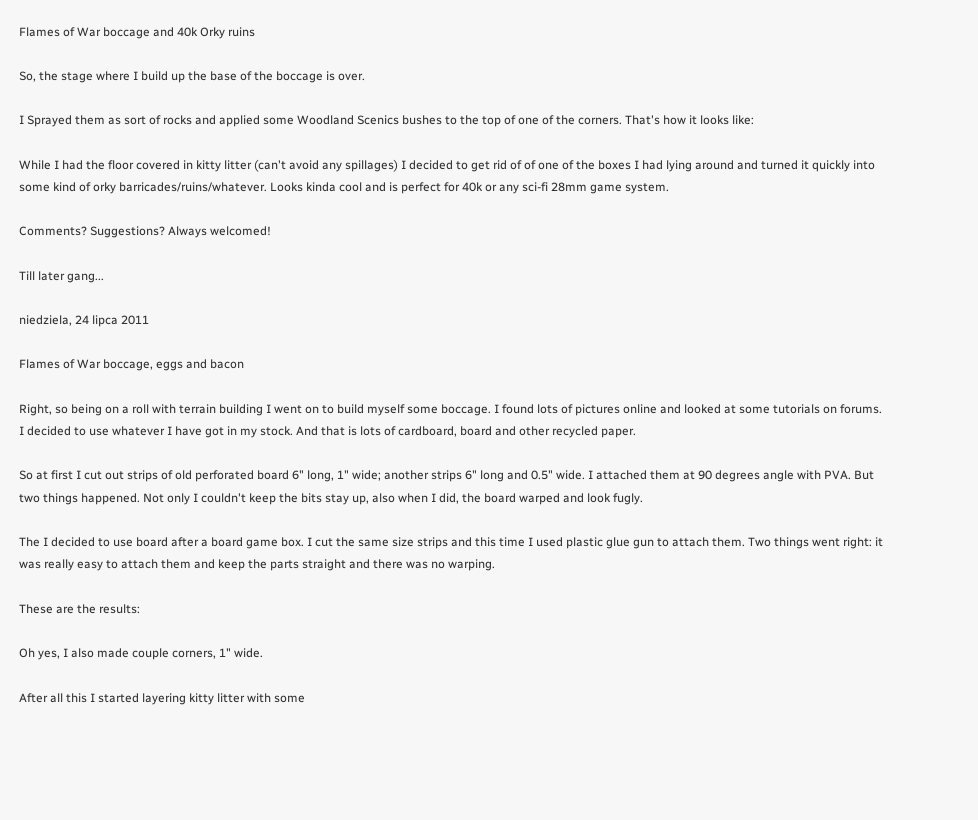Flames of War boccage and 40k Orky ruins

So, the stage where I build up the base of the boccage is over.

I Sprayed them as sort of rocks and applied some Woodland Scenics bushes to the top of one of the corners. That's how it looks like:

While I had the floor covered in kitty litter (can't avoid any spillages) I decided to get rid of of one of the boxes I had lying around and turned it quickly into some kind of orky barricades/ruins/whatever. Looks kinda cool and is perfect for 40k or any sci-fi 28mm game system.

Comments? Suggestions? Always welcomed!

Till later gang...

niedziela, 24 lipca 2011

Flames of War boccage, eggs and bacon

Right, so being on a roll with terrain building I went on to build myself some boccage. I found lots of pictures online and looked at some tutorials on forums. I decided to use whatever I have got in my stock. And that is lots of cardboard, board and other recycled paper.

So at first I cut out strips of old perforated board 6" long, 1" wide; another strips 6" long and 0.5" wide. I attached them at 90 degrees angle with PVA. But two things happened. Not only I couldn't keep the bits stay up, also when I did, the board warped and look fugly.

The I decided to use board after a board game box. I cut the same size strips and this time I used plastic glue gun to attach them. Two things went right: it was really easy to attach them and keep the parts straight and there was no warping.

These are the results:

Oh yes, I also made couple corners, 1" wide.

After all this I started layering kitty litter with some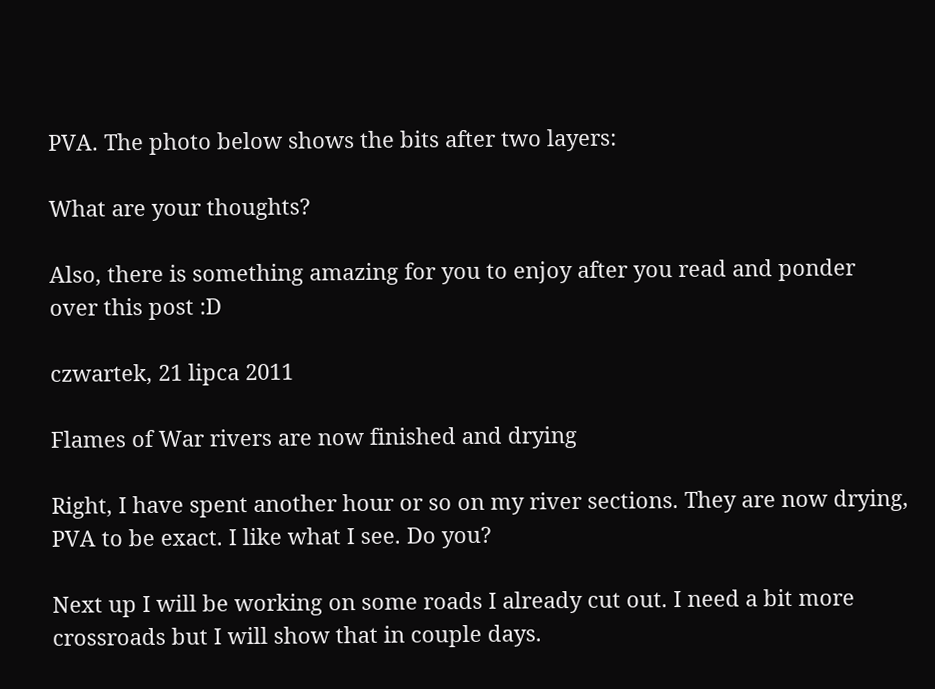PVA. The photo below shows the bits after two layers:

What are your thoughts?

Also, there is something amazing for you to enjoy after you read and ponder over this post :D

czwartek, 21 lipca 2011

Flames of War rivers are now finished and drying

Right, I have spent another hour or so on my river sections. They are now drying, PVA to be exact. I like what I see. Do you?

Next up I will be working on some roads I already cut out. I need a bit more crossroads but I will show that in couple days.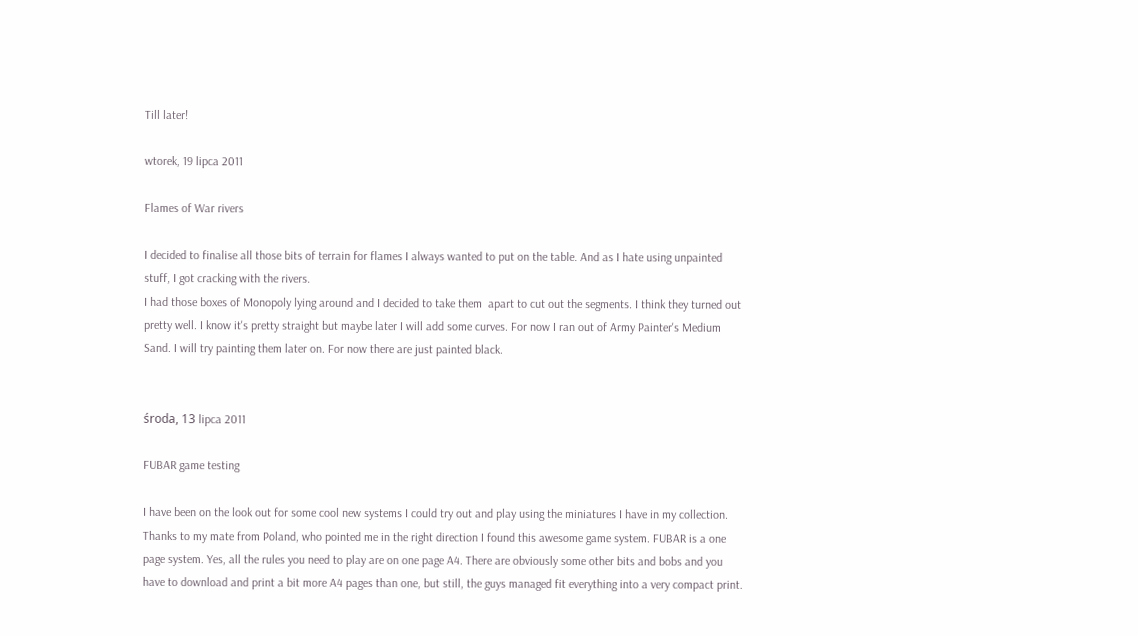Till later!

wtorek, 19 lipca 2011

Flames of War rivers

I decided to finalise all those bits of terrain for flames I always wanted to put on the table. And as I hate using unpainted stuff, I got cracking with the rivers.
I had those boxes of Monopoly lying around and I decided to take them  apart to cut out the segments. I think they turned out pretty well. I know it's pretty straight but maybe later I will add some curves. For now I ran out of Army Painter's Medium Sand. I will try painting them later on. For now there are just painted black.


środa, 13 lipca 2011

FUBAR game testing

I have been on the look out for some cool new systems I could try out and play using the miniatures I have in my collection. Thanks to my mate from Poland, who pointed me in the right direction I found this awesome game system. FUBAR is a one page system. Yes, all the rules you need to play are on one page A4. There are obviously some other bits and bobs and you have to download and print a bit more A4 pages than one, but still, the guys managed fit everything into a very compact print.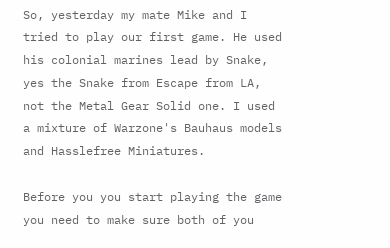So, yesterday my mate Mike and I tried to play our first game. He used his colonial marines lead by Snake, yes the Snake from Escape from LA, not the Metal Gear Solid one. I used a mixture of Warzone's Bauhaus models and Hasslefree Miniatures.

Before you you start playing the game you need to make sure both of you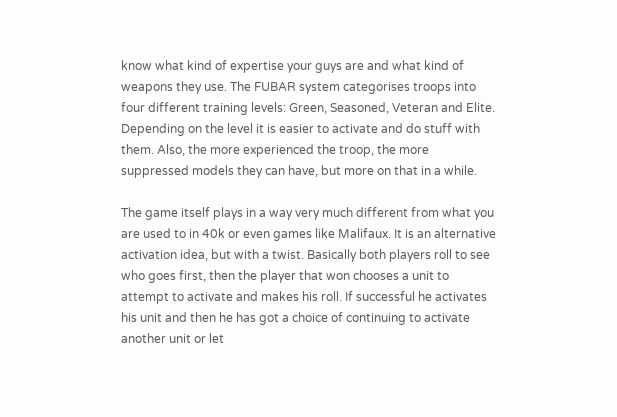know what kind of expertise your guys are and what kind of weapons they use. The FUBAR system categorises troops into four different training levels: Green, Seasoned, Veteran and Elite. Depending on the level it is easier to activate and do stuff with them. Also, the more experienced the troop, the more suppressed models they can have, but more on that in a while.

The game itself plays in a way very much different from what you are used to in 40k or even games like Malifaux. It is an alternative activation idea, but with a twist. Basically both players roll to see who goes first, then the player that won chooses a unit to attempt to activate and makes his roll. If successful he activates his unit and then he has got a choice of continuing to activate another unit or let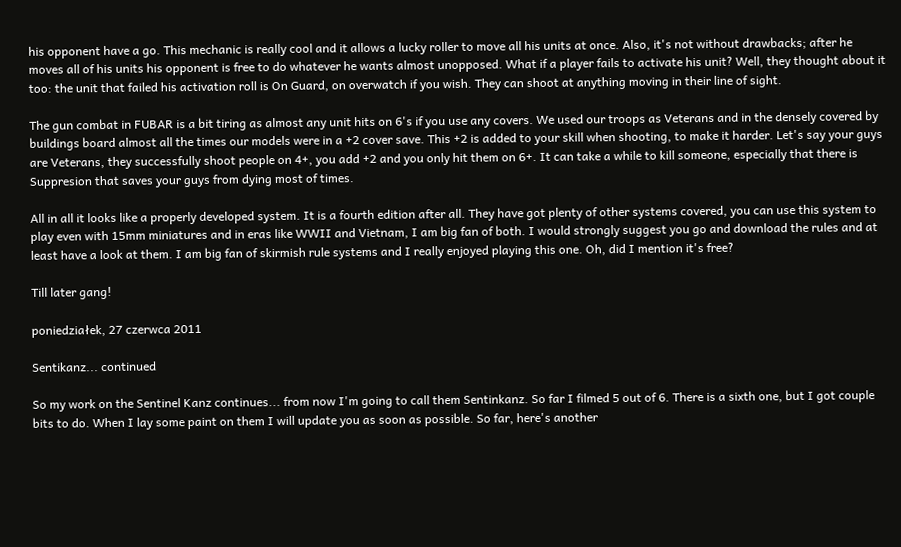his opponent have a go. This mechanic is really cool and it allows a lucky roller to move all his units at once. Also, it's not without drawbacks; after he moves all of his units his opponent is free to do whatever he wants almost unopposed. What if a player fails to activate his unit? Well, they thought about it too: the unit that failed his activation roll is On Guard, on overwatch if you wish. They can shoot at anything moving in their line of sight.

The gun combat in FUBAR is a bit tiring as almost any unit hits on 6's if you use any covers. We used our troops as Veterans and in the densely covered by buildings board almost all the times our models were in a +2 cover save. This +2 is added to your skill when shooting, to make it harder. Let's say your guys are Veterans, they successfully shoot people on 4+, you add +2 and you only hit them on 6+. It can take a while to kill someone, especially that there is Suppresion that saves your guys from dying most of times.

All in all it looks like a properly developed system. It is a fourth edition after all. They have got plenty of other systems covered, you can use this system to play even with 15mm miniatures and in eras like WWII and Vietnam, I am big fan of both. I would strongly suggest you go and download the rules and at least have a look at them. I am big fan of skirmish rule systems and I really enjoyed playing this one. Oh, did I mention it's free?

Till later gang!

poniedziałek, 27 czerwca 2011

Sentikanz... continued

So my work on the Sentinel Kanz continues... from now I'm going to call them Sentinkanz. So far I filmed 5 out of 6. There is a sixth one, but I got couple bits to do. When I lay some paint on them I will update you as soon as possible. So far, here's another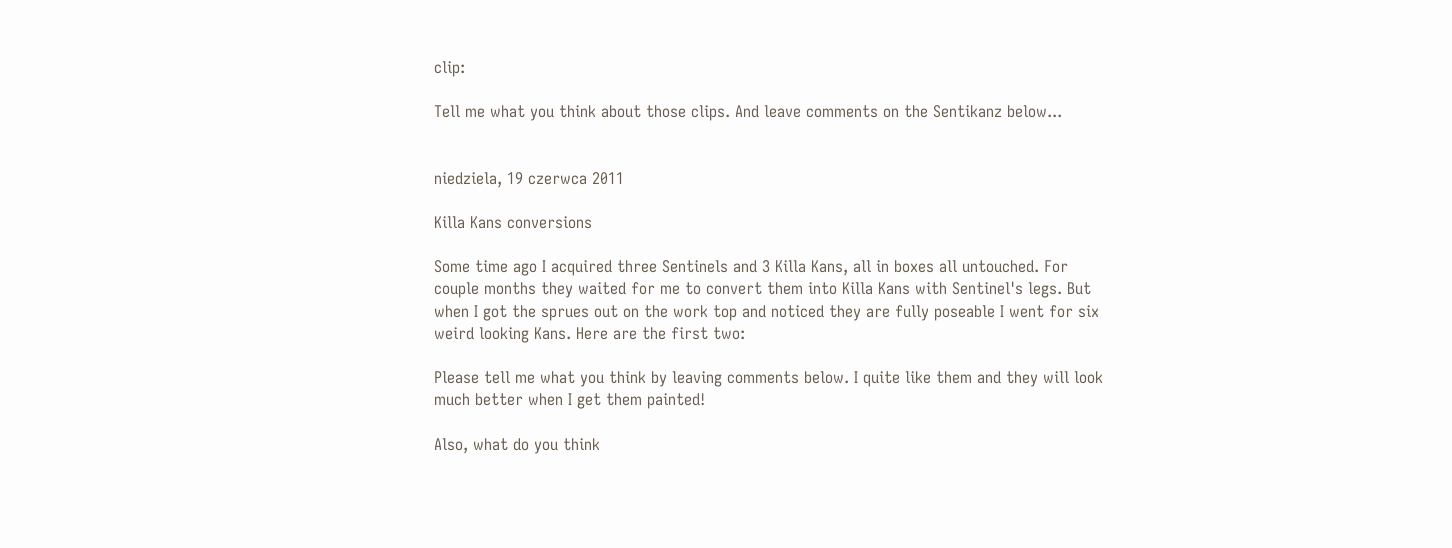clip:

Tell me what you think about those clips. And leave comments on the Sentikanz below...


niedziela, 19 czerwca 2011

Killa Kans conversions

Some time ago I acquired three Sentinels and 3 Killa Kans, all in boxes all untouched. For couple months they waited for me to convert them into Killa Kans with Sentinel's legs. But when I got the sprues out on the work top and noticed they are fully poseable I went for six weird looking Kans. Here are the first two:

Please tell me what you think by leaving comments below. I quite like them and they will look much better when I get them painted!

Also, what do you think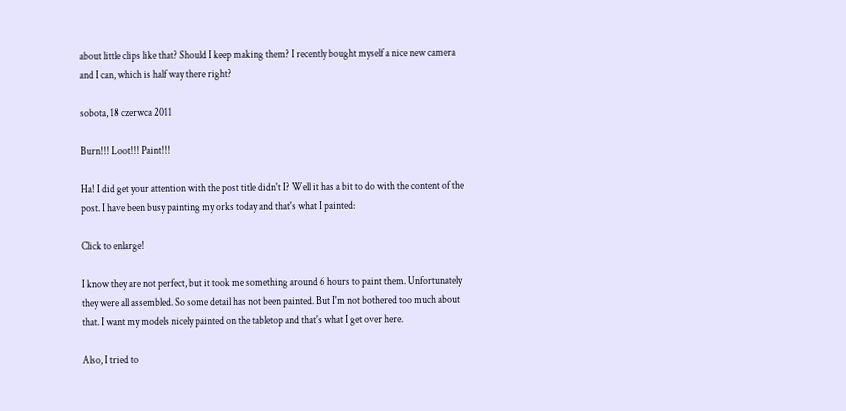about little clips like that? Should I keep making them? I recently bought myself a nice new camera and I can, which is half way there right?

sobota, 18 czerwca 2011

Burn!!! Loot!!! Paint!!!

Ha! I did get your attention with the post title didn't I? Well it has a bit to do with the content of the post. I have been busy painting my orks today and that's what I painted:

Click to enlarge!

I know they are not perfect, but it took me something around 6 hours to paint them. Unfortunately they were all assembled. So some detail has not been painted. But I'm not bothered too much about that. I want my models nicely painted on the tabletop and that's what I get over here.

Also, I tried to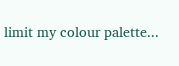limit my colour palette...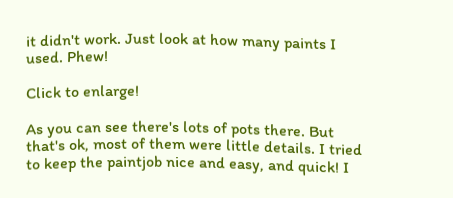it didn't work. Just look at how many paints I used. Phew!

Click to enlarge!

As you can see there's lots of pots there. But that's ok, most of them were little details. I tried to keep the paintjob nice and easy, and quick! I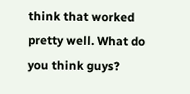think that worked pretty well. What do you think guys?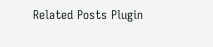Related Posts Plugin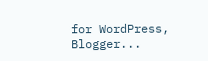for WordPress, Blogger...